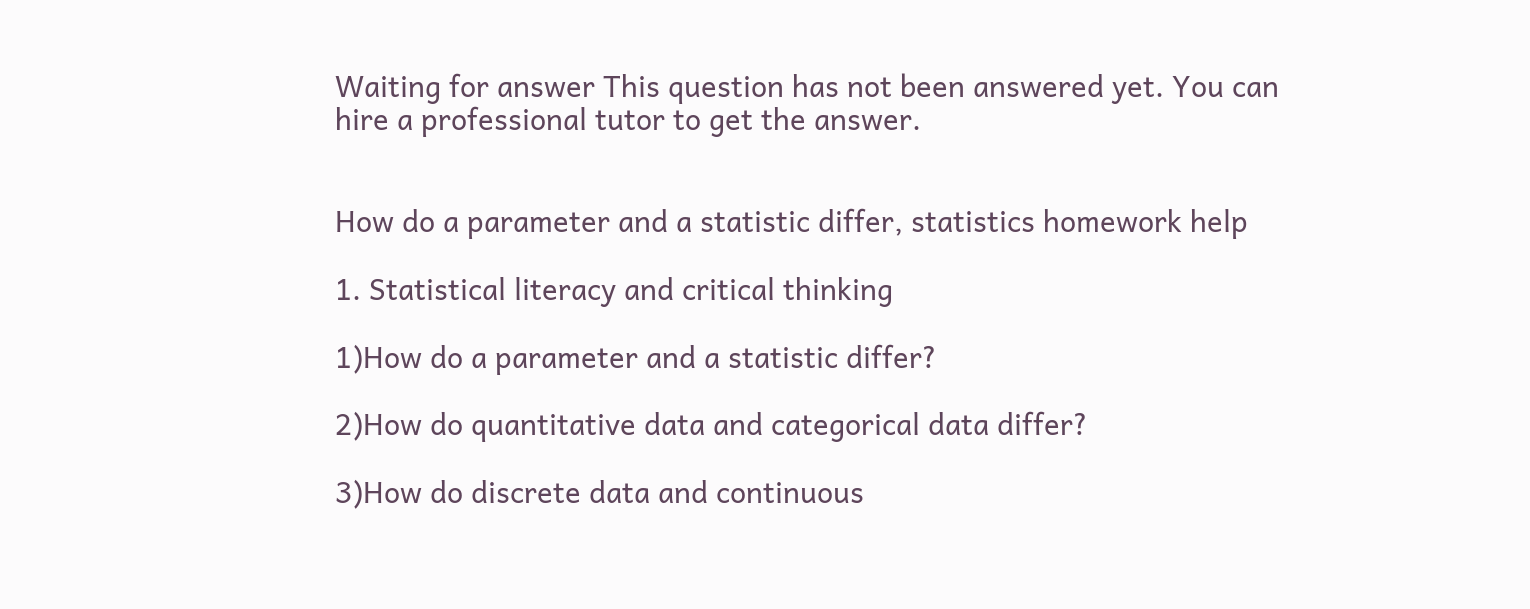Waiting for answer This question has not been answered yet. You can hire a professional tutor to get the answer.


How do a parameter and a statistic differ, statistics homework help

1. Statistical literacy and critical thinking

1)How do a parameter and a statistic differ?

2)How do quantitative data and categorical data differ?

3)How do discrete data and continuous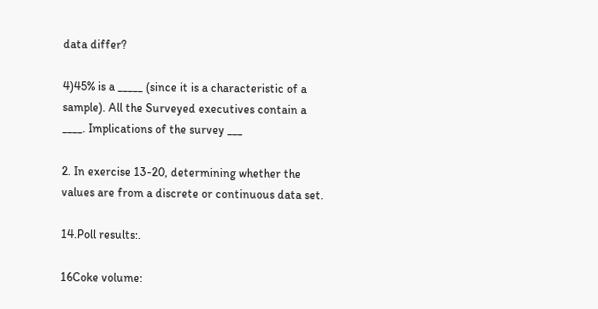data differ?

4)45% is a _____ (since it is a characteristic of a sample). All the Surveyed executives contain a ____. Implications of the survey ___

2. In exercise 13-20, determining whether the values are from a discrete or continuous data set.

14.Poll results:.

16Coke volume: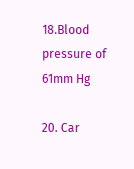18.Blood pressure of 61mm Hg

20. Car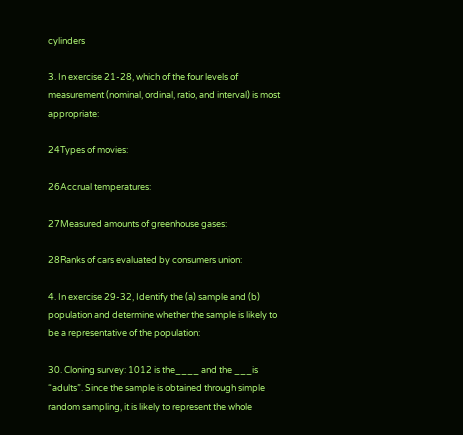cylinders

3. In exercise 21-28, which of the four levels of measurement (nominal, ordinal, ratio, and interval) is most appropriate:

24Types of movies:

26Accrual temperatures:

27Measured amounts of greenhouse gases:

28Ranks of cars evaluated by consumers union:

4. In exercise 29-32, Identify the (a) sample and (b) population and determine whether the sample is likely to be a representative of the population:

30. Cloning survey: 1012 is the____ and the ___is “adults”. Since the sample is obtained through simple random sampling, it is likely to represent the whole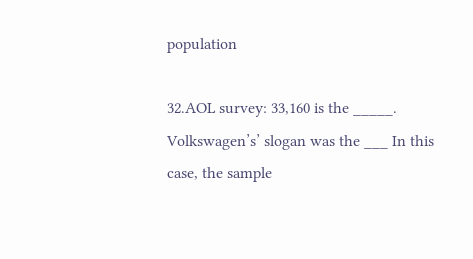population

32.AOL survey: 33,160 is the _____. Volkswagen’s’ slogan was the ___ In this case, the sample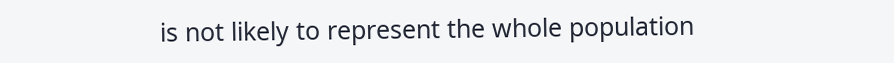is not likely to represent the whole population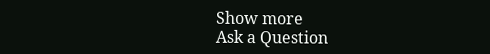Show more
Ask a Question